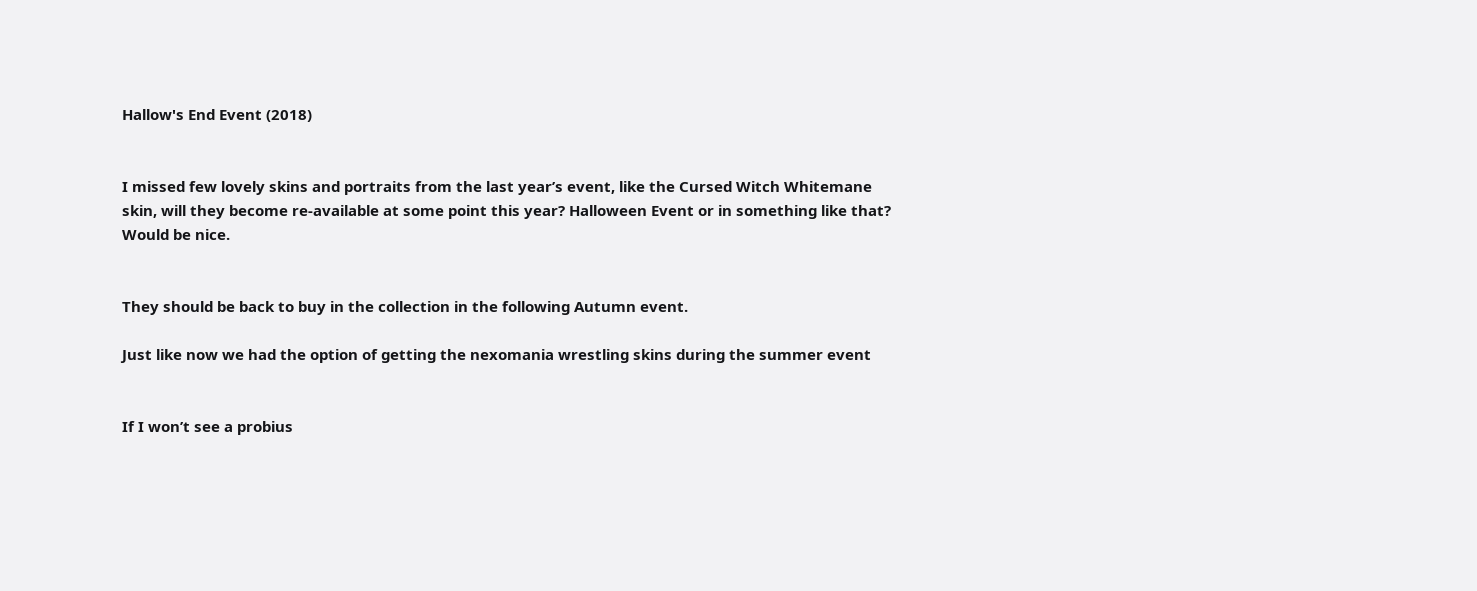Hallow's End Event (2018)


I missed few lovely skins and portraits from the last year’s event, like the Cursed Witch Whitemane skin, will they become re-available at some point this year? Halloween Event or in something like that? Would be nice.


They should be back to buy in the collection in the following Autumn event.

Just like now we had the option of getting the nexomania wrestling skins during the summer event


If I won’t see a probius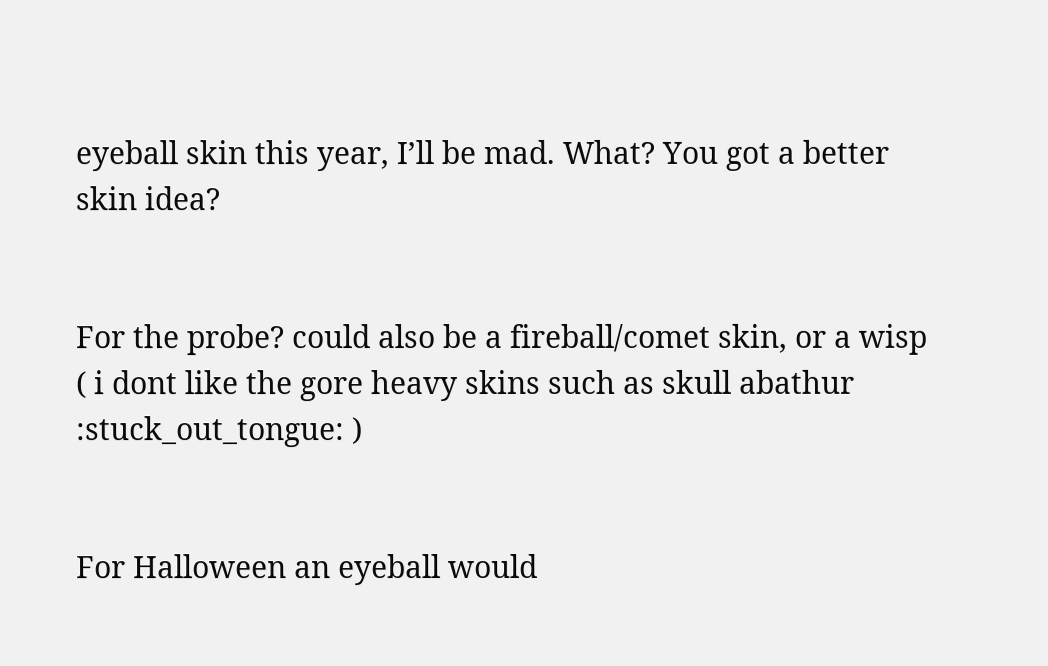eyeball skin this year, I’ll be mad. What? You got a better skin idea?


For the probe? could also be a fireball/comet skin, or a wisp ( i dont like the gore heavy skins such as skull abathur :stuck_out_tongue: )


For Halloween an eyeball would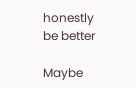honestly be better

Maybe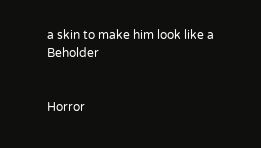a skin to make him look like a Beholder


Horror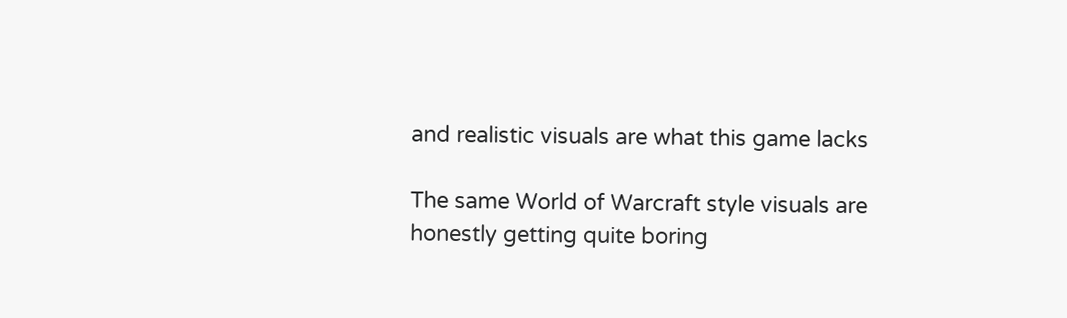and realistic visuals are what this game lacks

The same World of Warcraft style visuals are honestly getting quite boring